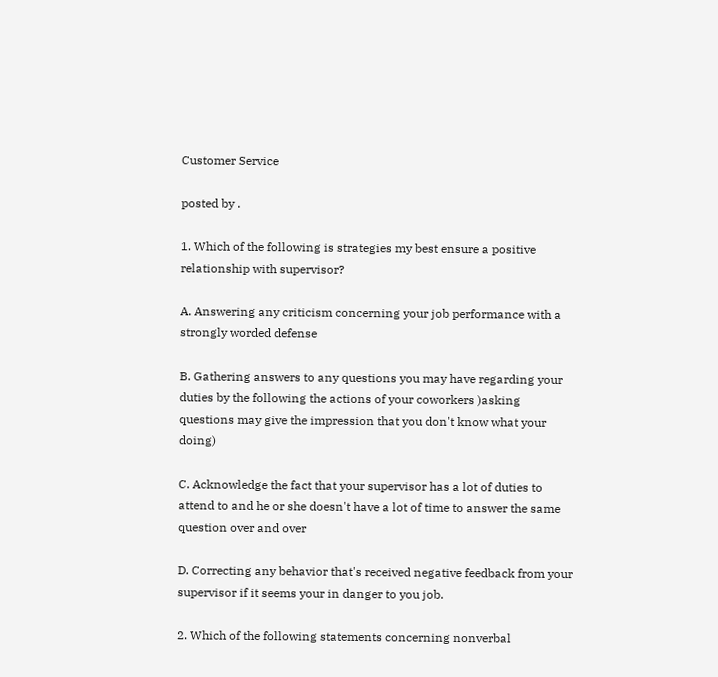Customer Service

posted by .

1. Which of the following is strategies my best ensure a positive relationship with supervisor?

A. Answering any criticism concerning your job performance with a strongly worded defense

B. Gathering answers to any questions you may have regarding your duties by the following the actions of your coworkers )asking questions may give the impression that you don't know what your doing)

C. Acknowledge the fact that your supervisor has a lot of duties to attend to and he or she doesn't have a lot of time to answer the same question over and over

D. Correcting any behavior that's received negative feedback from your supervisor if it seems your in danger to you job.

2. Which of the following statements concerning nonverbal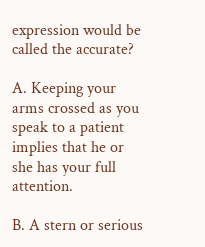expression would be called the accurate?

A. Keeping your arms crossed as you speak to a patient implies that he or she has your full attention.

B. A stern or serious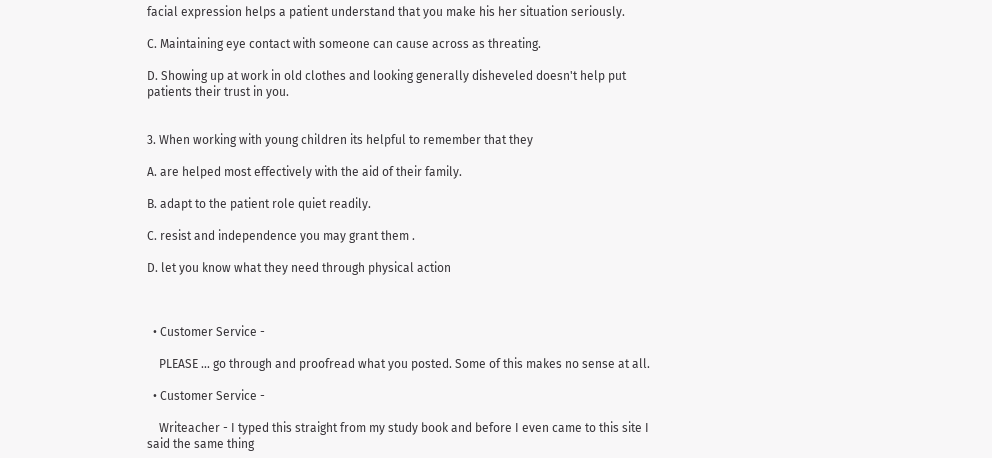facial expression helps a patient understand that you make his her situation seriously.

C. Maintaining eye contact with someone can cause across as threating.

D. Showing up at work in old clothes and looking generally disheveled doesn't help put patients their trust in you.


3. When working with young children its helpful to remember that they

A. are helped most effectively with the aid of their family.

B. adapt to the patient role quiet readily.

C. resist and independence you may grant them .

D. let you know what they need through physical action



  • Customer Service -

    PLEASE ... go through and proofread what you posted. Some of this makes no sense at all.

  • Customer Service -

    Writeacher - I typed this straight from my study book and before I even came to this site I said the same thing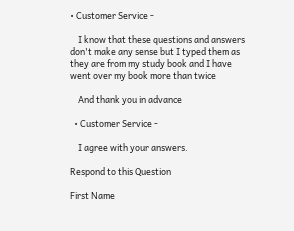• Customer Service -

    I know that these questions and answers don't make any sense but I typed them as they are from my study book and I have went over my book more than twice

    And thank you in advance

  • Customer Service -

    I agree with your answers.

Respond to this Question

First Name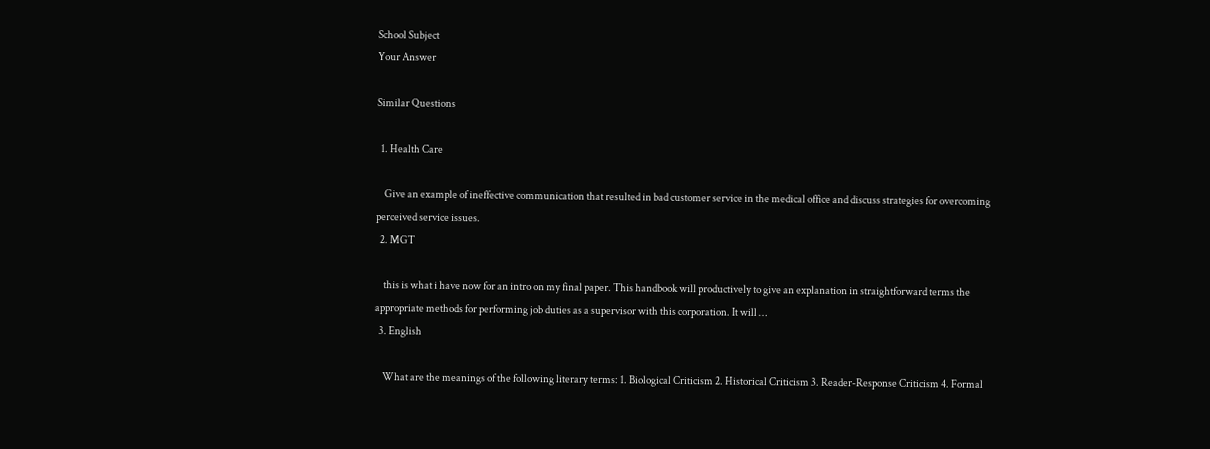School Subject
Your Answer

Similar Questions

  1. Health Care

    Give an example of ineffective communication that resulted in bad customer service in the medical office and discuss strategies for overcoming perceived service issues.
  2. MGT

    this is what i have now for an intro on my final paper. This handbook will productively to give an explanation in straightforward terms the appropriate methods for performing job duties as a supervisor with this corporation. It will …
  3. English

    What are the meanings of the following literary terms: 1. Biological Criticism 2. Historical Criticism 3. Reader-Response Criticism 4. Formal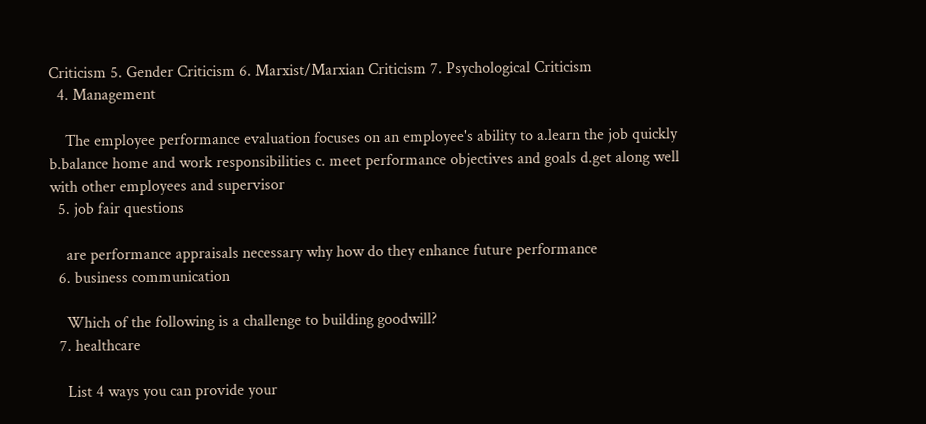Criticism 5. Gender Criticism 6. Marxist/Marxian Criticism 7. Psychological Criticism
  4. Management

    The employee performance evaluation focuses on an employee's ability to a.learn the job quickly b.balance home and work responsibilities c. meet performance objectives and goals d.get along well with other employees and supervisor
  5. job fair questions

    are performance appraisals necessary why how do they enhance future performance
  6. business communication

    Which of the following is a challenge to building goodwill?
  7. healthcare

    List 4 ways you can provide your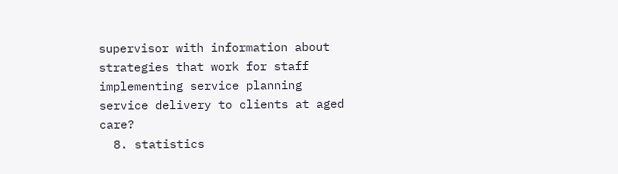supervisor with information about strategies that work for staff implementing service planning service delivery to clients at aged care?
  8. statistics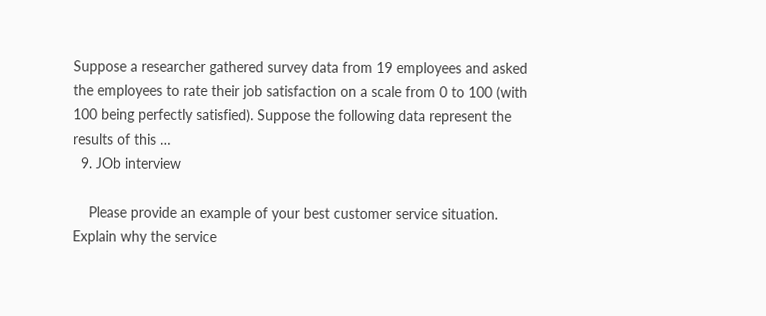Suppose a researcher gathered survey data from 19 employees and asked the employees to rate their job satisfaction on a scale from 0 to 100 (with 100 being perfectly satisfied). Suppose the following data represent the results of this …
  9. JOb interview

    Please provide an example of your best customer service situation. Explain why the service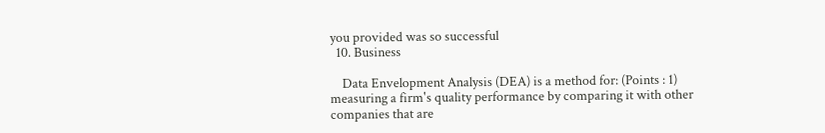you provided was so successful
  10. Business

    Data Envelopment Analysis (DEA) is a method for: (Points : 1) measuring a firm's quality performance by comparing it with other companies that are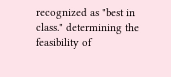recognized as "best in class." determining the feasibility of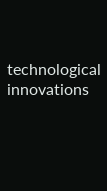technological innovations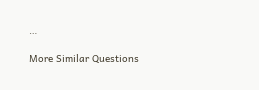…

More Similar Questions